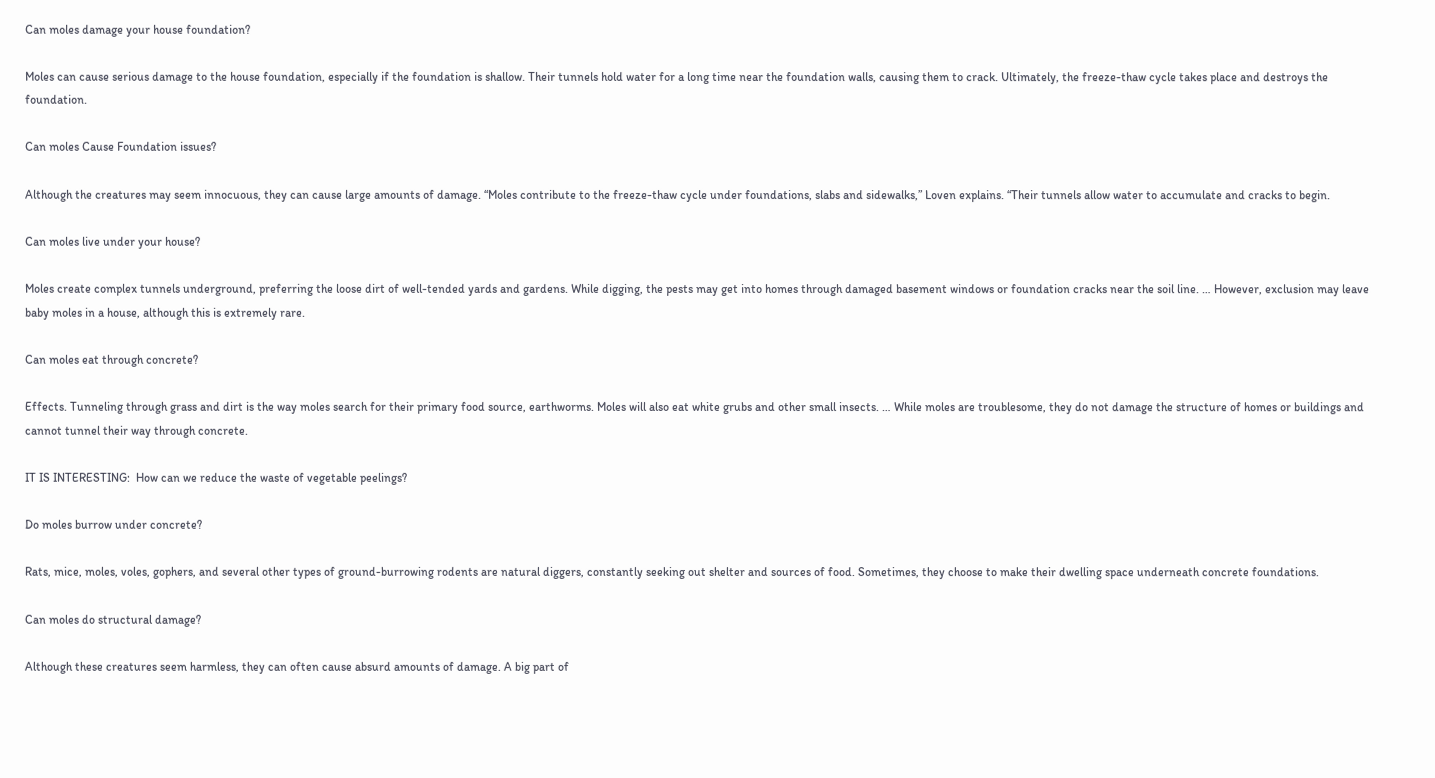Can moles damage your house foundation?

Moles can cause serious damage to the house foundation, especially if the foundation is shallow. Their tunnels hold water for a long time near the foundation walls, causing them to crack. Ultimately, the freeze-thaw cycle takes place and destroys the foundation.

Can moles Cause Foundation issues?

Although the creatures may seem innocuous, they can cause large amounts of damage. “Moles contribute to the freeze-thaw cycle under foundations, slabs and sidewalks,” Loven explains. “Their tunnels allow water to accumulate and cracks to begin.

Can moles live under your house?

Moles create complex tunnels underground, preferring the loose dirt of well-tended yards and gardens. While digging, the pests may get into homes through damaged basement windows or foundation cracks near the soil line. … However, exclusion may leave baby moles in a house, although this is extremely rare.

Can moles eat through concrete?

Effects. Tunneling through grass and dirt is the way moles search for their primary food source, earthworms. Moles will also eat white grubs and other small insects. … While moles are troublesome, they do not damage the structure of homes or buildings and cannot tunnel their way through concrete.

IT IS INTERESTING:  How can we reduce the waste of vegetable peelings?

Do moles burrow under concrete?

Rats, mice, moles, voles, gophers, and several other types of ground-burrowing rodents are natural diggers, constantly seeking out shelter and sources of food. Sometimes, they choose to make their dwelling space underneath concrete foundations.

Can moles do structural damage?

Although these creatures seem harmless, they can often cause absurd amounts of damage. A big part of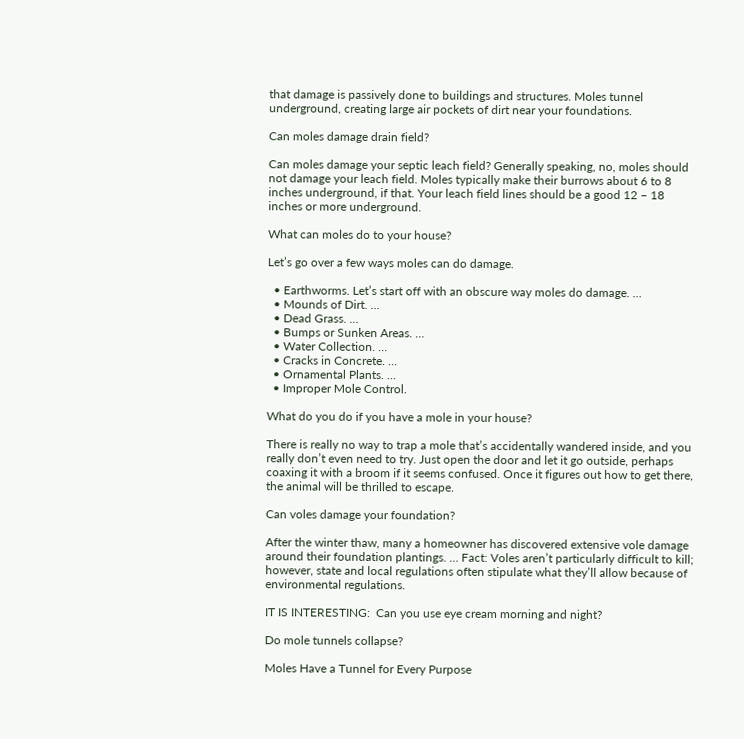that damage is passively done to buildings and structures. Moles tunnel underground, creating large air pockets of dirt near your foundations.

Can moles damage drain field?

Can moles damage your septic leach field? Generally speaking, no, moles should not damage your leach field. Moles typically make their burrows about 6 to 8 inches underground, if that. Your leach field lines should be a good 12 – 18 inches or more underground.

What can moles do to your house?

Let’s go over a few ways moles can do damage.

  • Earthworms. Let’s start off with an obscure way moles do damage. …
  • Mounds of Dirt. …
  • Dead Grass. …
  • Bumps or Sunken Areas. …
  • Water Collection. …
  • Cracks in Concrete. …
  • Ornamental Plants. …
  • Improper Mole Control.

What do you do if you have a mole in your house?

There is really no way to trap a mole that’s accidentally wandered inside, and you really don’t even need to try. Just open the door and let it go outside, perhaps coaxing it with a broom if it seems confused. Once it figures out how to get there, the animal will be thrilled to escape.

Can voles damage your foundation?

After the winter thaw, many a homeowner has discovered extensive vole damage around their foundation plantings. … Fact: Voles aren’t particularly difficult to kill; however, state and local regulations often stipulate what they’ll allow because of environmental regulations.

IT IS INTERESTING:  Can you use eye cream morning and night?

Do mole tunnels collapse?

Moles Have a Tunnel for Every Purpose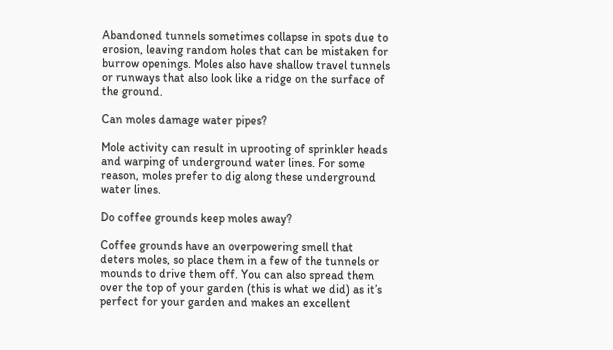Abandoned tunnels sometimes collapse in spots due to erosion, leaving random holes that can be mistaken for burrow openings. Moles also have shallow travel tunnels or runways that also look like a ridge on the surface of the ground.

Can moles damage water pipes?

Mole activity can result in uprooting of sprinkler heads and warping of underground water lines. For some reason, moles prefer to dig along these underground water lines.

Do coffee grounds keep moles away?

Coffee grounds have an overpowering smell that deters moles, so place them in a few of the tunnels or mounds to drive them off. You can also spread them over the top of your garden (this is what we did) as it’s perfect for your garden and makes an excellent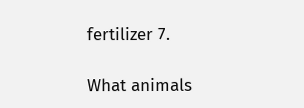fertilizer 7.

What animals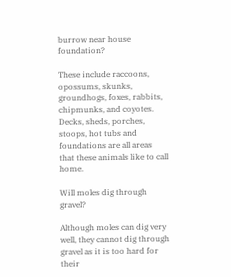burrow near house foundation?

These include raccoons, opossums, skunks, groundhogs, foxes, rabbits, chipmunks, and coyotes. Decks, sheds, porches, stoops, hot tubs and foundations are all areas that these animals like to call home.

Will moles dig through gravel?

Although moles can dig very well, they cannot dig through gravel as it is too hard for their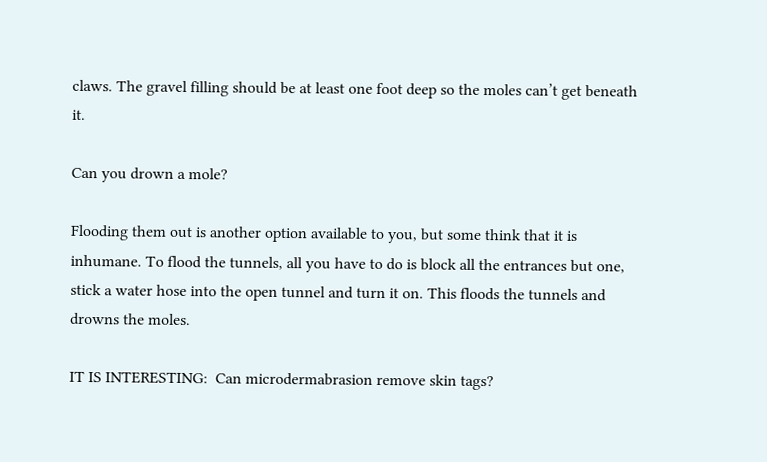claws. The gravel filling should be at least one foot deep so the moles can’t get beneath it.

Can you drown a mole?

Flooding them out is another option available to you, but some think that it is inhumane. To flood the tunnels, all you have to do is block all the entrances but one, stick a water hose into the open tunnel and turn it on. This floods the tunnels and drowns the moles.

IT IS INTERESTING:  Can microdermabrasion remove skin tags?